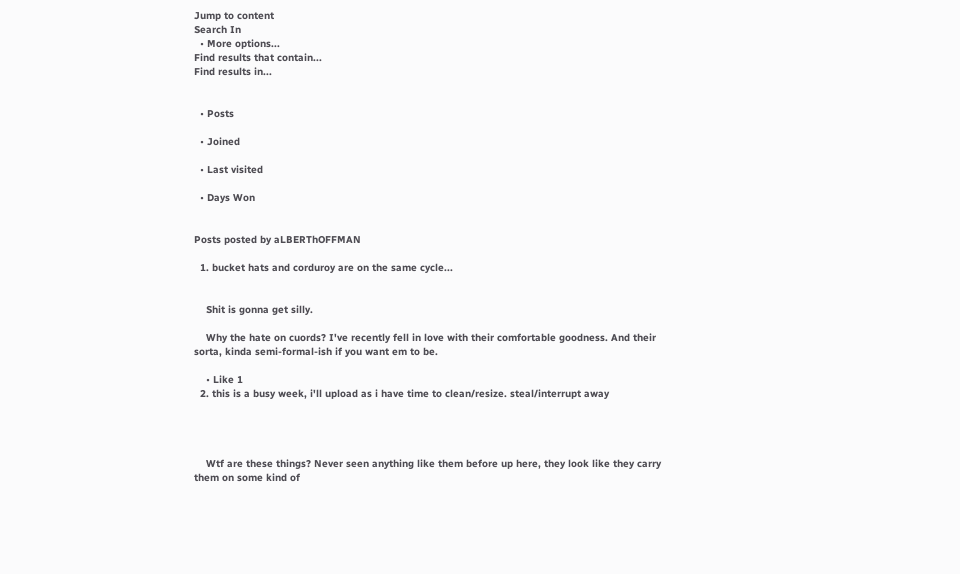Jump to content
Search In
  • More options...
Find results that contain...
Find results in...


  • Posts

  • Joined

  • Last visited

  • Days Won


Posts posted by aLBERThOFFMAN

  1. bucket hats and corduroy are on the same cycle...


    Shit is gonna get silly.

    Why the hate on cuords? I've recently fell in love with their comfortable goodness. And their sorta, kinda semi-formal-ish if you want em to be.

    • Like 1
  2. this is a busy week, i'll upload as i have time to clean/resize. steal/interrupt away




    Wtf are these things? Never seen anything like them before up here, they look like they carry them on some kind of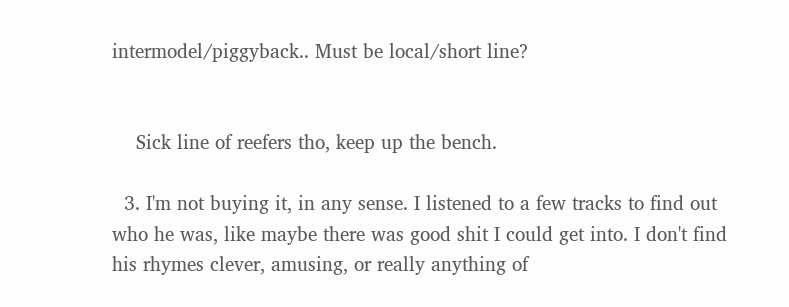intermodel/piggyback.. Must be local/short line?


    Sick line of reefers tho, keep up the bench.

  3. I'm not buying it, in any sense. I listened to a few tracks to find out who he was, like maybe there was good shit I could get into. I don't find his rhymes clever, amusing, or really anything of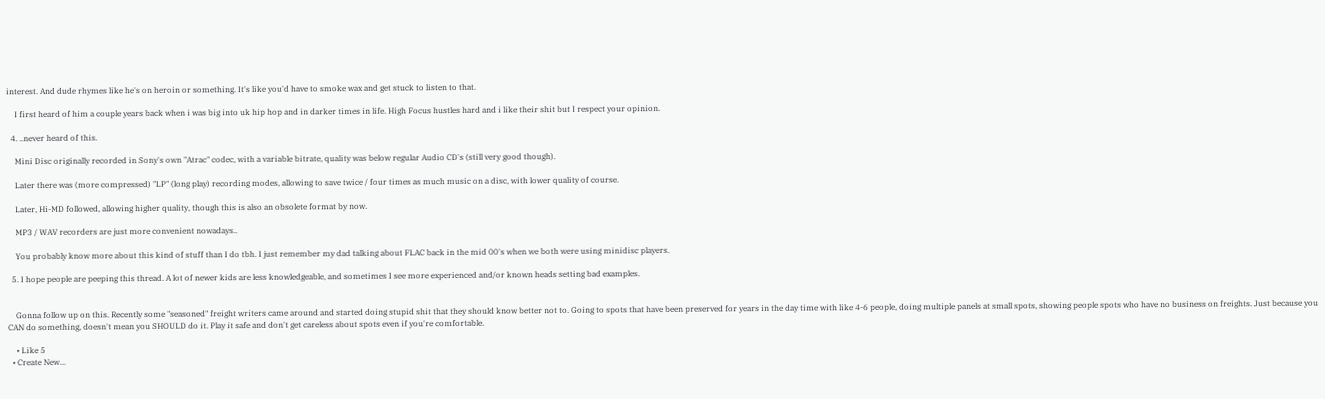interest. And dude rhymes like he's on heroin or something. It's like you'd have to smoke wax and get stuck to listen to that.

    I first heard of him a couple years back when i was big into uk hip hop and in darker times in life. High Focus hustles hard and i like their shit but I respect your opinion.

  4. ..never heard of this.

    Mini Disc originally recorded in Sony's own "Atrac" codec, with a variable bitrate, quality was below regular Audio CD's (still very good though).

    Later there was (more compressed) "LP" (long play) recording modes, allowing to save twice / four times as much music on a disc, with lower quality of course.

    Later, Hi-MD followed, allowing higher quality, though this is also an obsolete format by now.

    MP3 / WAV recorders are just more convenient nowadays..

    You probably know more about this kind of stuff than I do tbh. I just remember my dad talking about FLAC back in the mid 00's when we both were using minidisc players.

  5. I hope people are peeping this thread. A lot of newer kids are less knowledgeable, and sometimes I see more experienced and/or known heads setting bad examples.


    Gonna follow up on this. Recently some "seasoned" freight writers came around and started doing stupid shit that they should know better not to. Going to spots that have been preserved for years in the day time with like 4-6 people, doing multiple panels at small spots, showing people spots who have no business on freights. Just because you CAN do something, doesn't mean you SHOULD do it. Play it safe and don't get careless about spots even if you're comfortable.

    • Like 5
  • Create New...